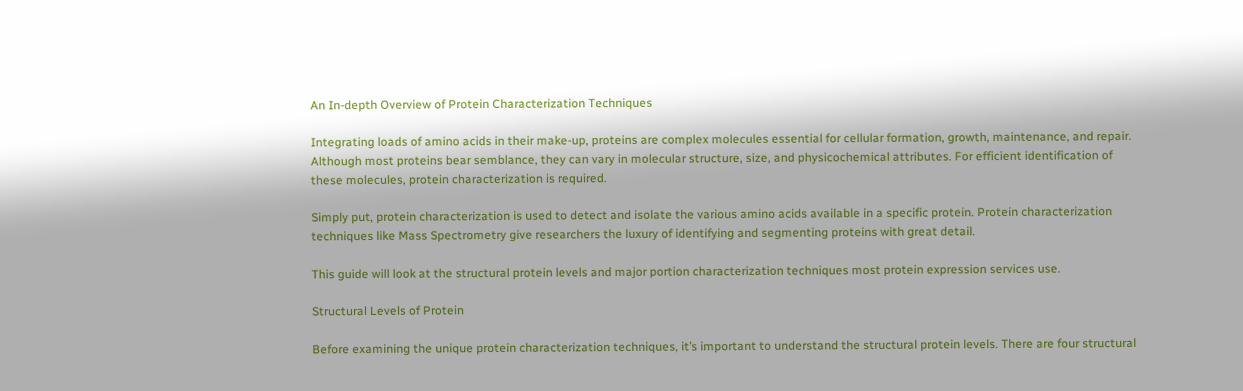An In-depth Overview of Protein Characterization Techniques

Integrating loads of amino acids in their make-up, proteins are complex molecules essential for cellular formation, growth, maintenance, and repair. Although most proteins bear semblance, they can vary in molecular structure, size, and physicochemical attributes. For efficient identification of these molecules, protein characterization is required.

Simply put, protein characterization is used to detect and isolate the various amino acids available in a specific protein. Protein characterization techniques like Mass Spectrometry give researchers the luxury of identifying and segmenting proteins with great detail.

This guide will look at the structural protein levels and major portion characterization techniques most protein expression services use.

Structural Levels of Protein

Before examining the unique protein characterization techniques, it’s important to understand the structural protein levels. There are four structural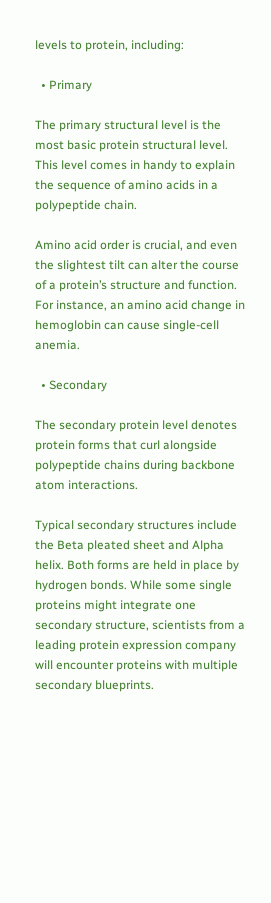levels to protein, including:

  • Primary

The primary structural level is the most basic protein structural level. This level comes in handy to explain the sequence of amino acids in a polypeptide chain.

Amino acid order is crucial, and even the slightest tilt can alter the course of a protein’s structure and function. For instance, an amino acid change in hemoglobin can cause single-cell anemia.

  • Secondary

The secondary protein level denotes protein forms that curl alongside polypeptide chains during backbone atom interactions.

Typical secondary structures include the Beta pleated sheet and Alpha helix. Both forms are held in place by hydrogen bonds. While some single proteins might integrate one secondary structure, scientists from a leading protein expression company will encounter proteins with multiple secondary blueprints.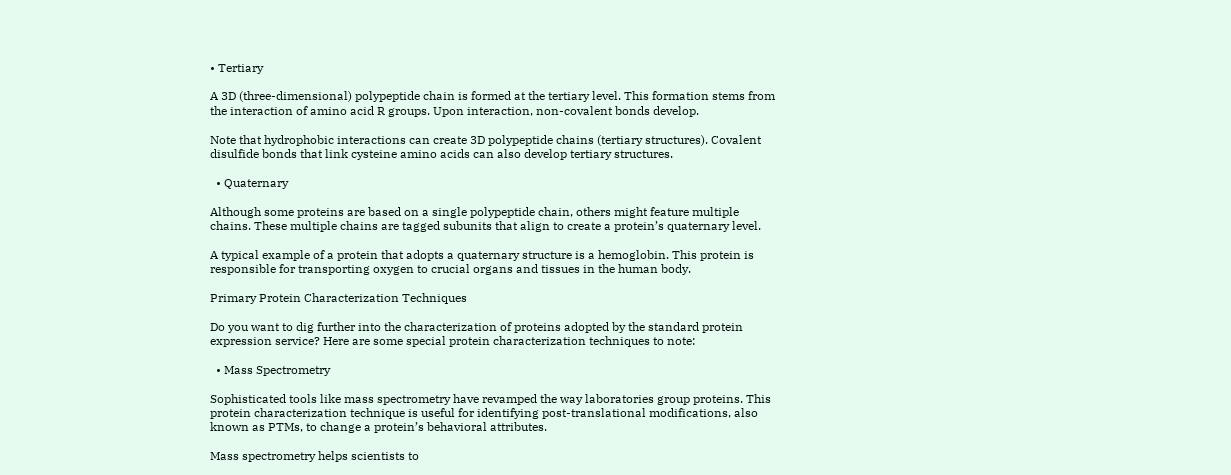• Tertiary

A 3D (three-dimensional) polypeptide chain is formed at the tertiary level. This formation stems from the interaction of amino acid R groups. Upon interaction, non-covalent bonds develop.

Note that hydrophobic interactions can create 3D polypeptide chains (tertiary structures). Covalent disulfide bonds that link cysteine amino acids can also develop tertiary structures.

  • Quaternary

Although some proteins are based on a single polypeptide chain, others might feature multiple chains. These multiple chains are tagged subunits that align to create a protein’s quaternary level.

A typical example of a protein that adopts a quaternary structure is a hemoglobin. This protein is responsible for transporting oxygen to crucial organs and tissues in the human body.

Primary Protein Characterization Techniques

Do you want to dig further into the characterization of proteins adopted by the standard protein expression service? Here are some special protein characterization techniques to note:

  • Mass Spectrometry

Sophisticated tools like mass spectrometry have revamped the way laboratories group proteins. This protein characterization technique is useful for identifying post-translational modifications, also known as PTMs, to change a protein’s behavioral attributes.

Mass spectrometry helps scientists to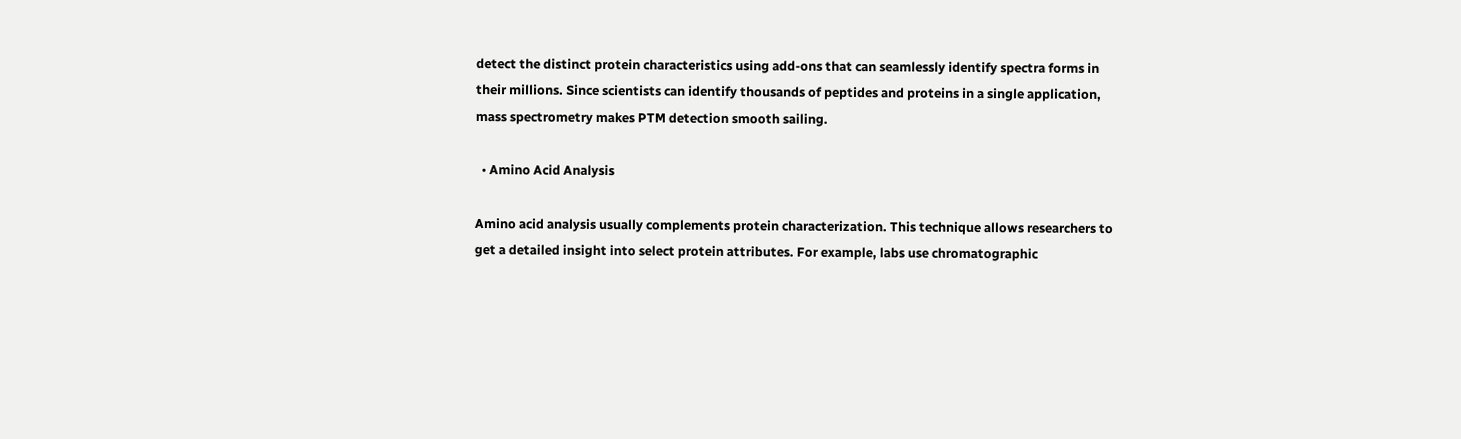detect the distinct protein characteristics using add-ons that can seamlessly identify spectra forms in their millions. Since scientists can identify thousands of peptides and proteins in a single application, mass spectrometry makes PTM detection smooth sailing.

  • Amino Acid Analysis

Amino acid analysis usually complements protein characterization. This technique allows researchers to get a detailed insight into select protein attributes. For example, labs use chromatographic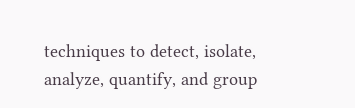techniques to detect, isolate, analyze, quantify, and group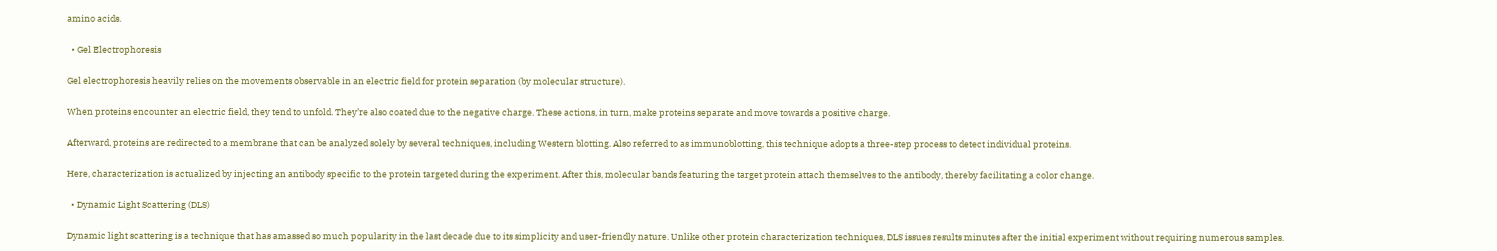amino acids.

  • Gel Electrophoresis

Gel electrophoresis heavily relies on the movements observable in an electric field for protein separation (by molecular structure).

When proteins encounter an electric field, they tend to unfold. They’re also coated due to the negative charge. These actions, in turn, make proteins separate and move towards a positive charge.

Afterward, proteins are redirected to a membrane that can be analyzed solely by several techniques, including Western blotting. Also referred to as immunoblotting, this technique adopts a three-step process to detect individual proteins.

Here, characterization is actualized by injecting an antibody specific to the protein targeted during the experiment. After this, molecular bands featuring the target protein attach themselves to the antibody, thereby facilitating a color change.

  • Dynamic Light Scattering (DLS)

Dynamic light scattering is a technique that has amassed so much popularity in the last decade due to its simplicity and user-friendly nature. Unlike other protein characterization techniques, DLS issues results minutes after the initial experiment without requiring numerous samples.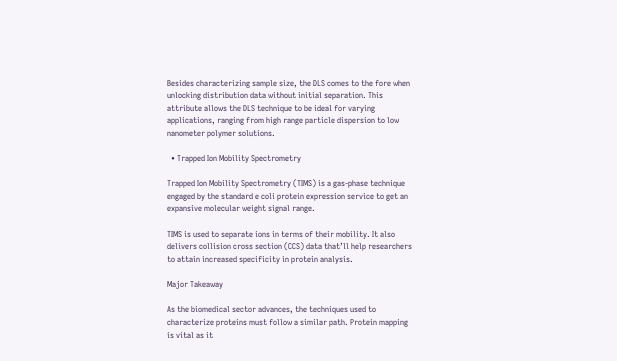Besides characterizing sample size, the DLS comes to the fore when unlocking distribution data without initial separation. This attribute allows the DLS technique to be ideal for varying applications, ranging from high range particle dispersion to low nanometer polymer solutions.

  • Trapped Ion Mobility Spectrometry

Trapped Ion Mobility Spectrometry (TIMS) is a gas-phase technique engaged by the standard e coli protein expression service to get an expansive molecular weight signal range.

TIMS is used to separate ions in terms of their mobility. It also delivers collision cross section (CCS) data that’ll help researchers to attain increased specificity in protein analysis.

Major Takeaway

As the biomedical sector advances, the techniques used to characterize proteins must follow a similar path. Protein mapping is vital as it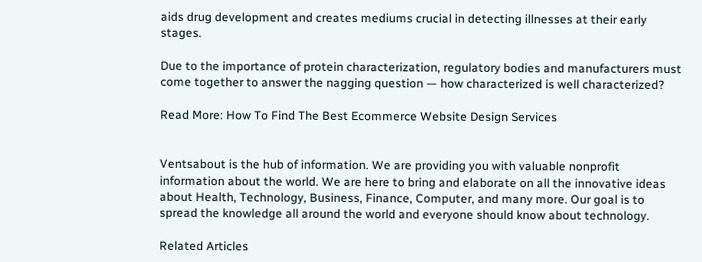aids drug development and creates mediums crucial in detecting illnesses at their early stages.

Due to the importance of protein characterization, regulatory bodies and manufacturers must come together to answer the nagging question — how characterized is well characterized?

Read More: How To Find The Best Ecommerce Website Design Services


Ventsabout is the hub of information. We are providing you with valuable nonprofit information about the world. We are here to bring and elaborate on all the innovative ideas about Health, Technology, Business, Finance, Computer, and many more. Our goal is to spread the knowledge all around the world and everyone should know about technology.

Related Articles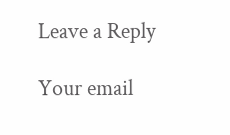Leave a Reply

Your email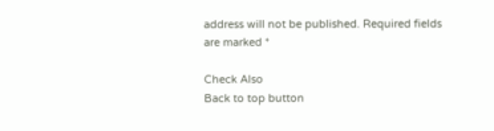address will not be published. Required fields are marked *

Check Also
Back to top button